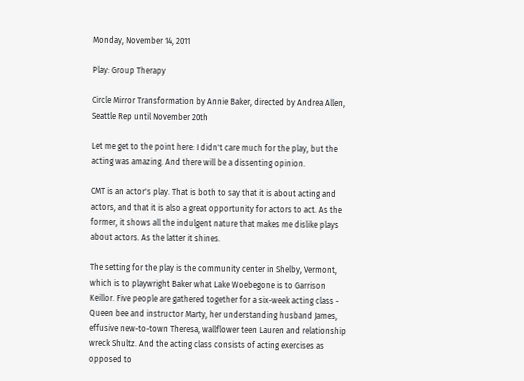Monday, November 14, 2011

Play: Group Therapy

Circle Mirror Transformation by Annie Baker, directed by Andrea Allen, Seattle Rep until November 20th

Let me get to the point here: I didn't care much for the play, but the acting was amazing. And there will be a dissenting opinion.

CMT is an actor's play. That is both to say that it is about acting and actors, and that it is also a great opportunity for actors to act. As the former, it shows all the indulgent nature that makes me dislike plays about actors. As the latter it shines.

The setting for the play is the community center in Shelby, Vermont, which is to playwright Baker what Lake Woebegone is to Garrison Keillor. Five people are gathered together for a six-week acting class - Queen bee and instructor Marty, her understanding husband James, effusive new-to-town Theresa, wallflower teen Lauren and relationship wreck Shultz. And the acting class consists of acting exercises as opposed to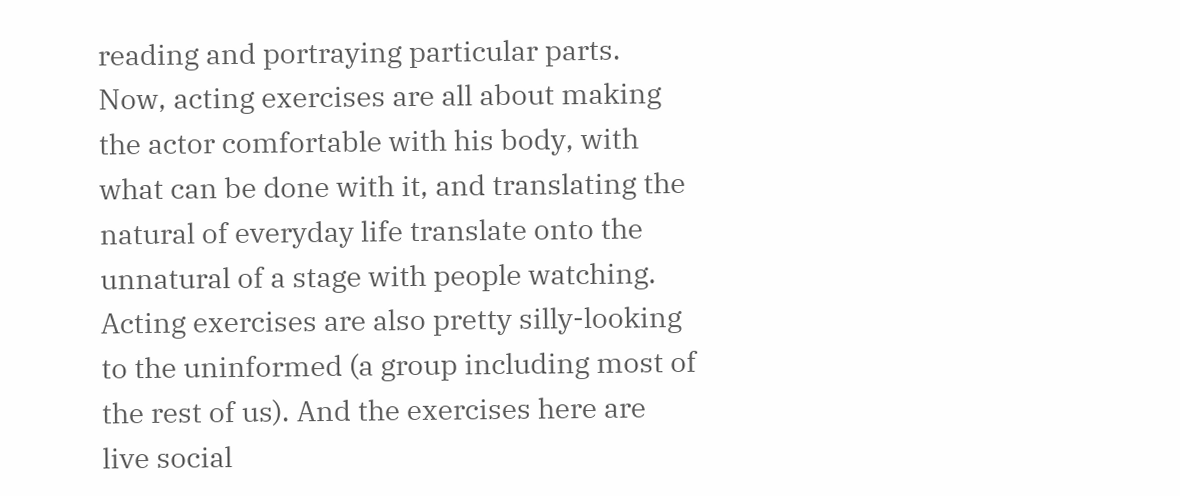reading and portraying particular parts. Now, acting exercises are all about making the actor comfortable with his body, with what can be done with it, and translating the natural of everyday life translate onto the unnatural of a stage with people watching. Acting exercises are also pretty silly-looking to the uninformed (a group including most of the rest of us). And the exercises here are live social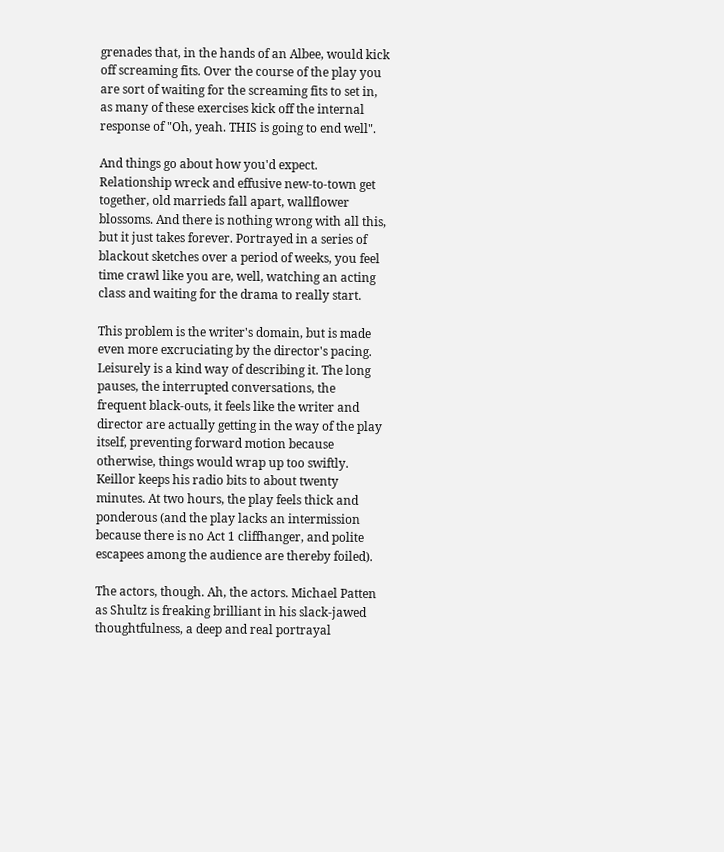grenades that, in the hands of an Albee, would kick off screaming fits. Over the course of the play you are sort of waiting for the screaming fits to set in, as many of these exercises kick off the internal response of "Oh, yeah. THIS is going to end well".

And things go about how you'd expect. Relationship wreck and effusive new-to-town get together, old marrieds fall apart, wallflower blossoms. And there is nothing wrong with all this, but it just takes forever. Portrayed in a series of blackout sketches over a period of weeks, you feel time crawl like you are, well, watching an acting class and waiting for the drama to really start.

This problem is the writer's domain, but is made even more excruciating by the director's pacing. Leisurely is a kind way of describing it. The long pauses, the interrupted conversations, the frequent black-outs, it feels like the writer and director are actually getting in the way of the play itself, preventing forward motion because otherwise, things would wrap up too swiftly. Keillor keeps his radio bits to about twenty minutes. At two hours, the play feels thick and ponderous (and the play lacks an intermission because there is no Act 1 cliffhanger, and polite escapees among the audience are thereby foiled).

The actors, though. Ah, the actors. Michael Patten as Shultz is freaking brilliant in his slack-jawed thoughtfulness, a deep and real portrayal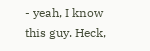- yeah, I know this guy. Heck,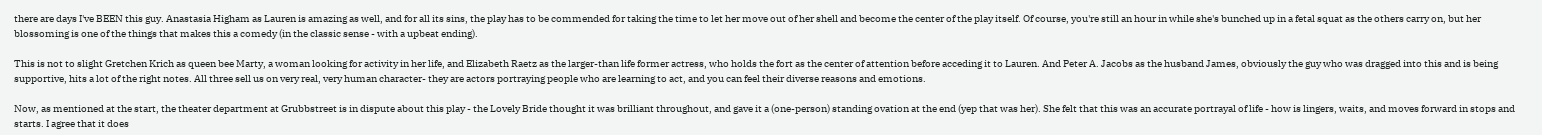there are days I've BEEN this guy. Anastasia Higham as Lauren is amazing as well, and for all its sins, the play has to be commended for taking the time to let her move out of her shell and become the center of the play itself. Of course, you're still an hour in while she's bunched up in a fetal squat as the others carry on, but her blossoming is one of the things that makes this a comedy (in the classic sense - with a upbeat ending).

This is not to slight Gretchen Krich as queen bee Marty, a woman looking for activity in her life, and Elizabeth Raetz as the larger-than life former actress, who holds the fort as the center of attention before acceding it to Lauren. And Peter A. Jacobs as the husband James, obviously the guy who was dragged into this and is being supportive, hits a lot of the right notes. All three sell us on very real, very human character- they are actors portraying people who are learning to act, and you can feel their diverse reasons and emotions.

Now, as mentioned at the start, the theater department at Grubbstreet is in dispute about this play - the Lovely Bride thought it was brilliant throughout, and gave it a (one-person) standing ovation at the end (yep that was her). She felt that this was an accurate portrayal of life - how is lingers, waits, and moves forward in stops and starts. I agree that it does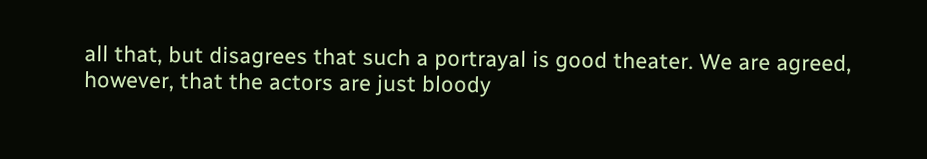all that, but disagrees that such a portrayal is good theater. We are agreed, however, that the actors are just bloody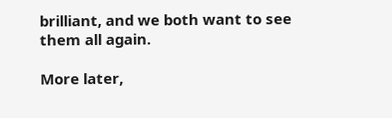brilliant, and we both want to see them all again.

More later,